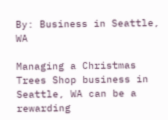By: Business in Seattle, WA

Managing a Christmas Trees Shop business in Seattle, WA can be a rewarding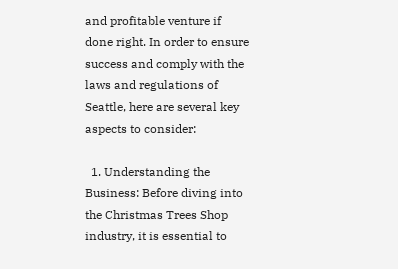and profitable venture if done right. In order to ensure success and comply with the laws and regulations of Seattle, here are several key aspects to consider:

  1. Understanding the Business: Before diving into the Christmas Trees Shop industry, it is essential to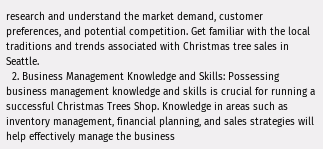research and understand the market demand, customer preferences, and potential competition. Get familiar with the local traditions and trends associated with Christmas tree sales in Seattle.
  2. Business Management Knowledge and Skills: Possessing business management knowledge and skills is crucial for running a successful Christmas Trees Shop. Knowledge in areas such as inventory management, financial planning, and sales strategies will help effectively manage the business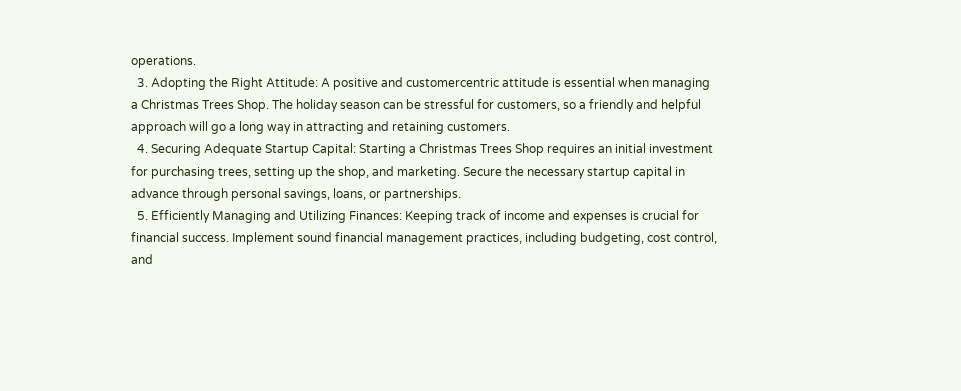operations.
  3. Adopting the Right Attitude: A positive and customercentric attitude is essential when managing a Christmas Trees Shop. The holiday season can be stressful for customers, so a friendly and helpful approach will go a long way in attracting and retaining customers.
  4. Securing Adequate Startup Capital: Starting a Christmas Trees Shop requires an initial investment for purchasing trees, setting up the shop, and marketing. Secure the necessary startup capital in advance through personal savings, loans, or partnerships.
  5. Efficiently Managing and Utilizing Finances: Keeping track of income and expenses is crucial for financial success. Implement sound financial management practices, including budgeting, cost control, and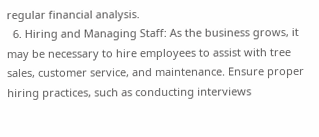regular financial analysis.
  6. Hiring and Managing Staff: As the business grows, it may be necessary to hire employees to assist with tree sales, customer service, and maintenance. Ensure proper hiring practices, such as conducting interviews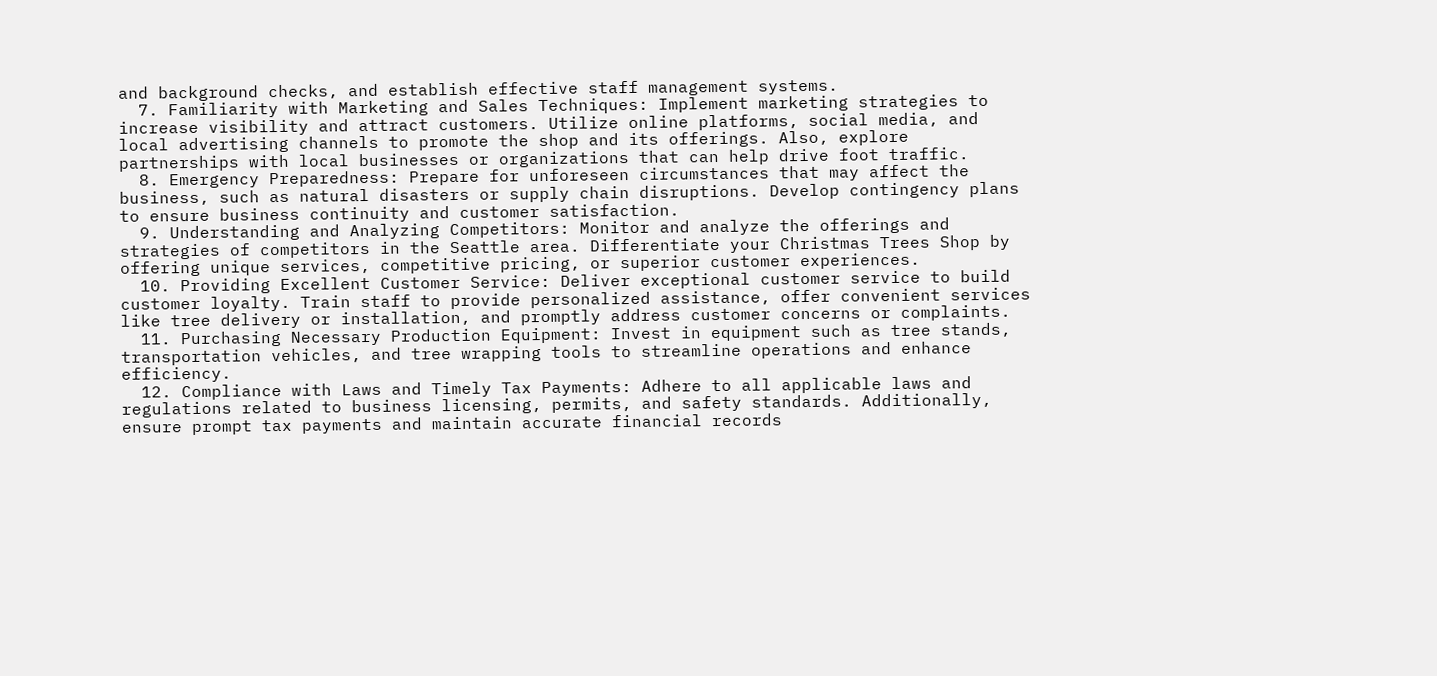and background checks, and establish effective staff management systems.
  7. Familiarity with Marketing and Sales Techniques: Implement marketing strategies to increase visibility and attract customers. Utilize online platforms, social media, and local advertising channels to promote the shop and its offerings. Also, explore partnerships with local businesses or organizations that can help drive foot traffic.
  8. Emergency Preparedness: Prepare for unforeseen circumstances that may affect the business, such as natural disasters or supply chain disruptions. Develop contingency plans to ensure business continuity and customer satisfaction.
  9. Understanding and Analyzing Competitors: Monitor and analyze the offerings and strategies of competitors in the Seattle area. Differentiate your Christmas Trees Shop by offering unique services, competitive pricing, or superior customer experiences.
  10. Providing Excellent Customer Service: Deliver exceptional customer service to build customer loyalty. Train staff to provide personalized assistance, offer convenient services like tree delivery or installation, and promptly address customer concerns or complaints.
  11. Purchasing Necessary Production Equipment: Invest in equipment such as tree stands, transportation vehicles, and tree wrapping tools to streamline operations and enhance efficiency.
  12. Compliance with Laws and Timely Tax Payments: Adhere to all applicable laws and regulations related to business licensing, permits, and safety standards. Additionally, ensure prompt tax payments and maintain accurate financial records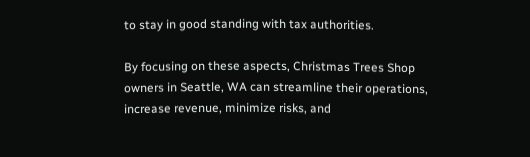to stay in good standing with tax authorities.

By focusing on these aspects, Christmas Trees Shop owners in Seattle, WA can streamline their operations, increase revenue, minimize risks, and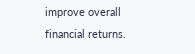improve overall financial returns.